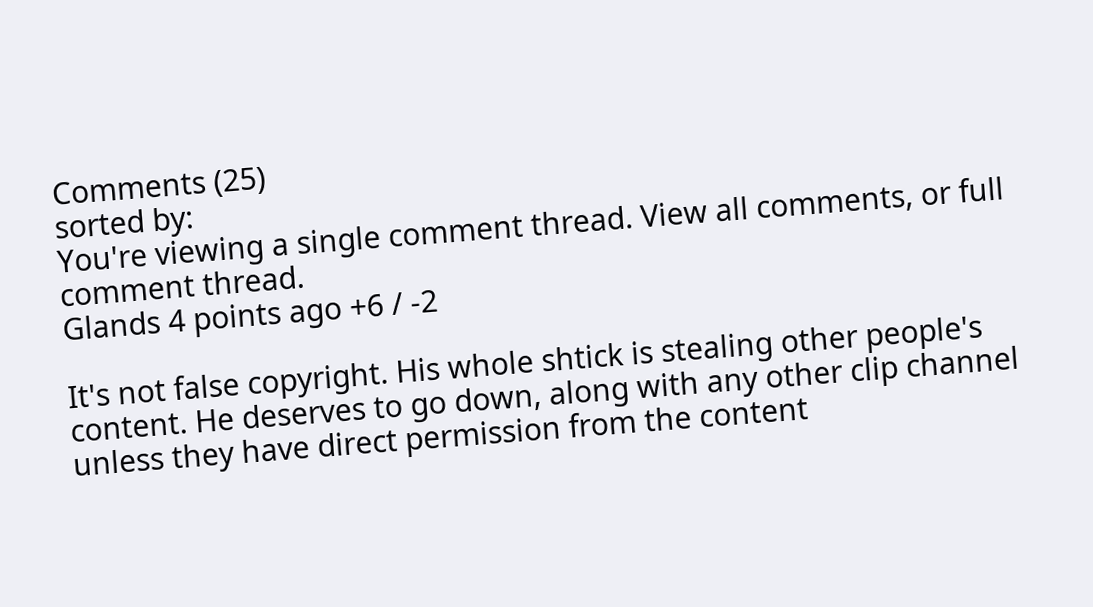Comments (25)
sorted by:
You're viewing a single comment thread. View all comments, or full comment thread.
Glands 4 points ago +6 / -2

It's not false copyright. His whole shtick is stealing other people's content. He deserves to go down, along with any other clip channel unless they have direct permission from the content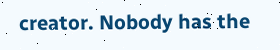creator. Nobody has the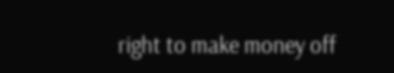right to make money off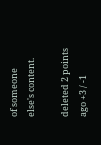of someone else's content.

deleted 2 points ago +3 / -1